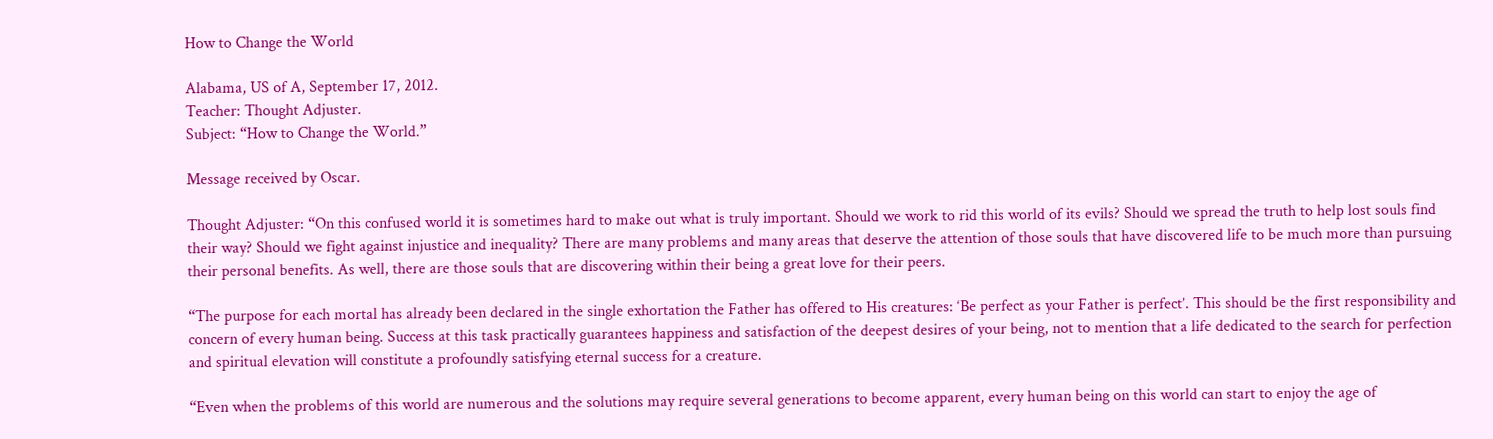How to Change the World

Alabama, US of A, September 17, 2012.
Teacher: Thought Adjuster.
Subject: “How to Change the World.”

Message received by Oscar.

Thought Adjuster: “On this confused world it is sometimes hard to make out what is truly important. Should we work to rid this world of its evils? Should we spread the truth to help lost souls find their way? Should we fight against injustice and inequality? There are many problems and many areas that deserve the attention of those souls that have discovered life to be much more than pursuing their personal benefits. As well, there are those souls that are discovering within their being a great love for their peers.

“The purpose for each mortal has already been declared in the single exhortation the Father has offered to His creatures: ‘Be perfect as your Father is perfect’. This should be the first responsibility and concern of every human being. Success at this task practically guarantees happiness and satisfaction of the deepest desires of your being, not to mention that a life dedicated to the search for perfection and spiritual elevation will constitute a profoundly satisfying eternal success for a creature.

“Even when the problems of this world are numerous and the solutions may require several generations to become apparent, every human being on this world can start to enjoy the age of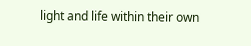light and life within their own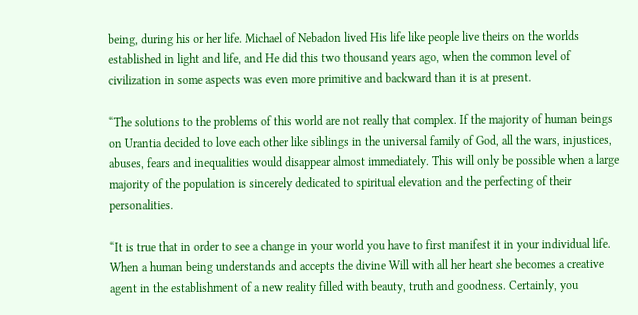being, during his or her life. Michael of Nebadon lived His life like people live theirs on the worlds established in light and life, and He did this two thousand years ago, when the common level of civilization in some aspects was even more primitive and backward than it is at present.

“The solutions to the problems of this world are not really that complex. If the majority of human beings on Urantia decided to love each other like siblings in the universal family of God, all the wars, injustices, abuses, fears and inequalities would disappear almost immediately. This will only be possible when a large majority of the population is sincerely dedicated to spiritual elevation and the perfecting of their personalities.

“It is true that in order to see a change in your world you have to first manifest it in your individual life. When a human being understands and accepts the divine Will with all her heart she becomes a creative agent in the establishment of a new reality filled with beauty, truth and goodness. Certainly, you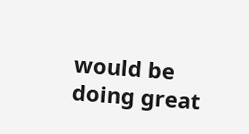would be doing great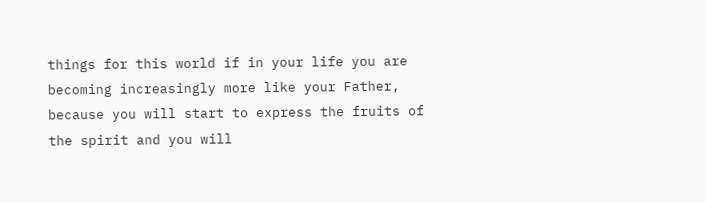things for this world if in your life you are becoming increasingly more like your Father, because you will start to express the fruits of the spirit and you will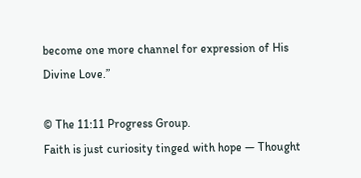become one more channel for expression of His Divine Love.”

© The 11:11 Progress Group.
Faith is just curiosity tinged with hope — Thought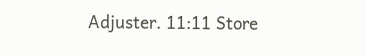Adjuster. 11:11 Store